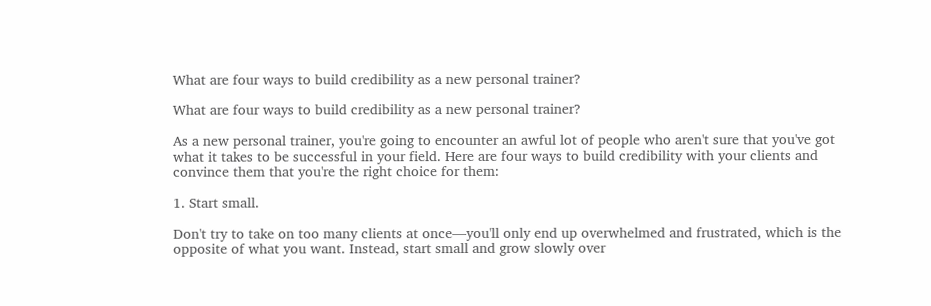What are four ways to build credibility as a new personal trainer?

What are four ways to build credibility as a new personal trainer?

As a new personal trainer, you're going to encounter an awful lot of people who aren't sure that you've got what it takes to be successful in your field. Here are four ways to build credibility with your clients and convince them that you're the right choice for them:

1. Start small.

Don't try to take on too many clients at once—you'll only end up overwhelmed and frustrated, which is the opposite of what you want. Instead, start small and grow slowly over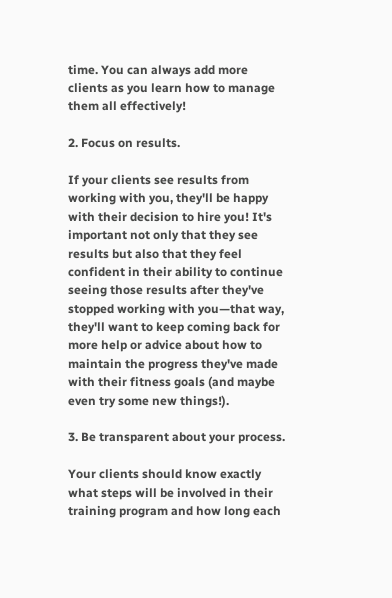time. You can always add more clients as you learn how to manage them all effectively!

2. Focus on results.

If your clients see results from working with you, they'll be happy with their decision to hire you! It's important not only that they see results but also that they feel confident in their ability to continue seeing those results after they've stopped working with you—that way, they'll want to keep coming back for more help or advice about how to maintain the progress they've made with their fitness goals (and maybe even try some new things!).

3. Be transparent about your process.

Your clients should know exactly what steps will be involved in their training program and how long each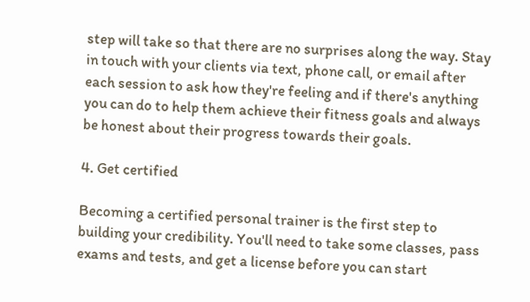step will take so that there are no surprises along the way. Stay in touch with your clients via text, phone call, or email after each session to ask how they're feeling and if there's anything you can do to help them achieve their fitness goals and always be honest about their progress towards their goals.

4. Get certified

Becoming a certified personal trainer is the first step to building your credibility. You'll need to take some classes, pass exams and tests, and get a license before you can start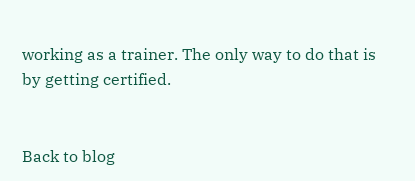working as a trainer. The only way to do that is by getting certified.


Back to blog